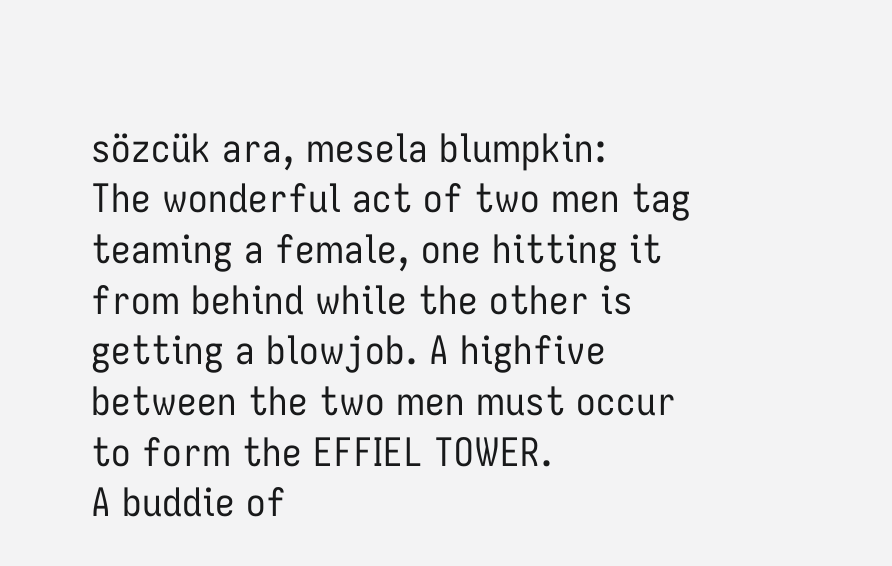sözcük ara, mesela blumpkin:
The wonderful act of two men tag teaming a female, one hitting it from behind while the other is getting a blowjob. A highfive between the two men must occur to form the EFFIEL TOWER.
A buddie of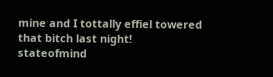mine and I tottally effiel towered that bitch last night!
stateofmind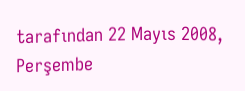tarafından 22 Mayıs 2008, Perşembe